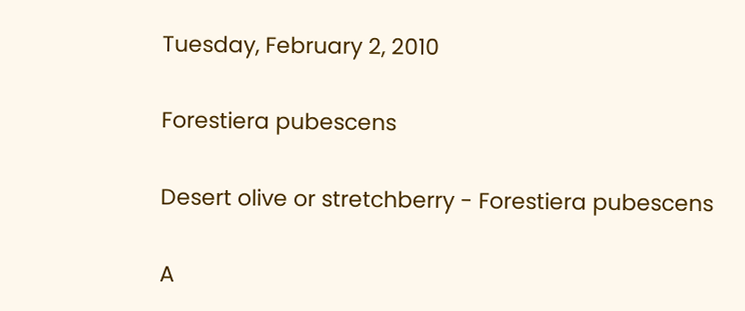Tuesday, February 2, 2010

Forestiera pubescens

Desert olive or stretchberry - Forestiera pubescens

A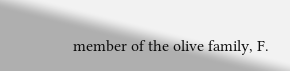member of the olive family, F.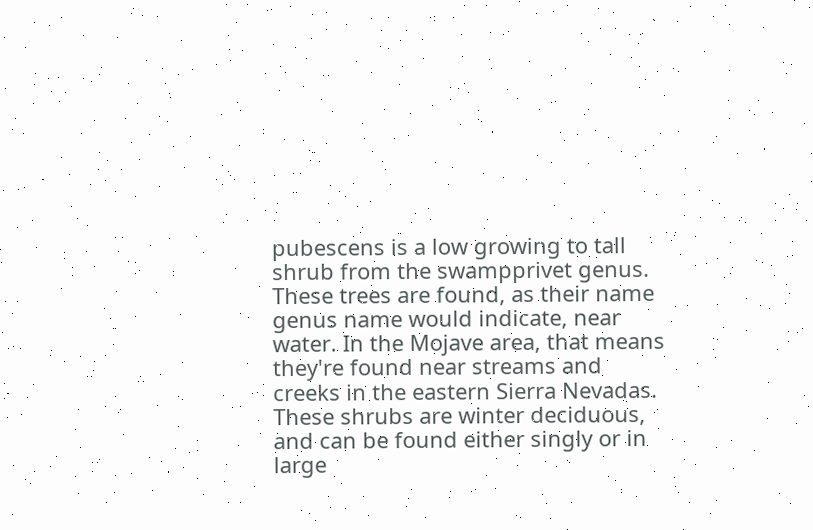pubescens is a low growing to tall shrub from the swampprivet genus. These trees are found, as their name genus name would indicate, near water. In the Mojave area, that means they're found near streams and creeks in the eastern Sierra Nevadas. These shrubs are winter deciduous, and can be found either singly or in large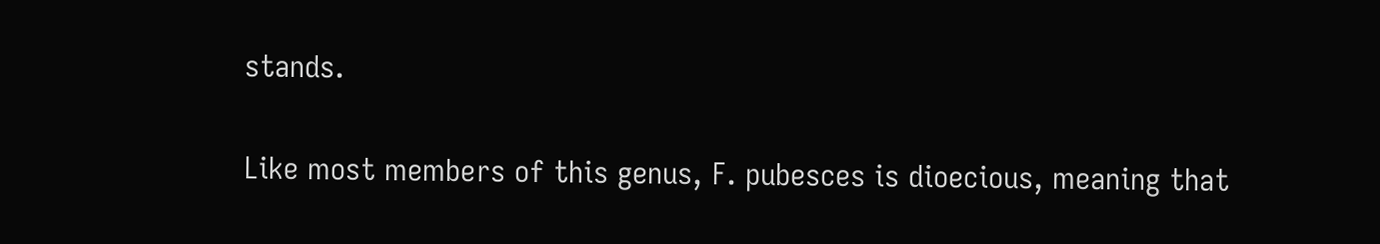stands.

Like most members of this genus, F. pubesces is dioecious, meaning that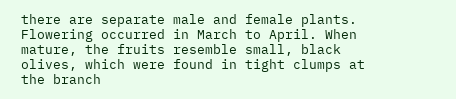there are separate male and female plants. Flowering occurred in March to April. When mature, the fruits resemble small, black olives, which were found in tight clumps at the branch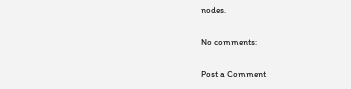nodes.

No comments:

Post a Comment